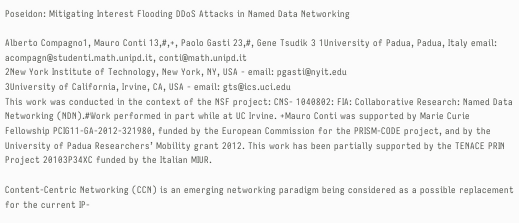Poseidon: Mitigating Interest Flooding DDoS Attacks in Named Data Networking

Alberto Compagno1, Mauro Conti 13,#,+, Paolo Gasti 23,#, Gene Tsudik 3 1University of Padua, Padua, Italy email: acompagn@studenti.math.unipd.it, conti@math.unipd.it
2New York Institute of Technology, New York, NY, USA - email: pgasti@nyit.edu
3University of California, Irvine, CA, USA - email: gts@ics.uci.edu
This work was conducted in the context of the NSF project: CNS- 1040802: FIA: Collaborative Research: Named Data Networking (NDN).#Work performed in part while at UC Irvine. +Mauro Conti was supported by Marie Curie Fellowship PCIG11-GA-2012-321980, funded by the European Commission for the PRISM-CODE project, and by the University of Padua Researchers’ Mobility grant 2012. This work has been partially supported by the TENACE PRIN Project 20103P34XC funded by the Italian MIUR.

Content-Centric Networking (CCN) is an emerging networking paradigm being considered as a possible replacement for the current IP-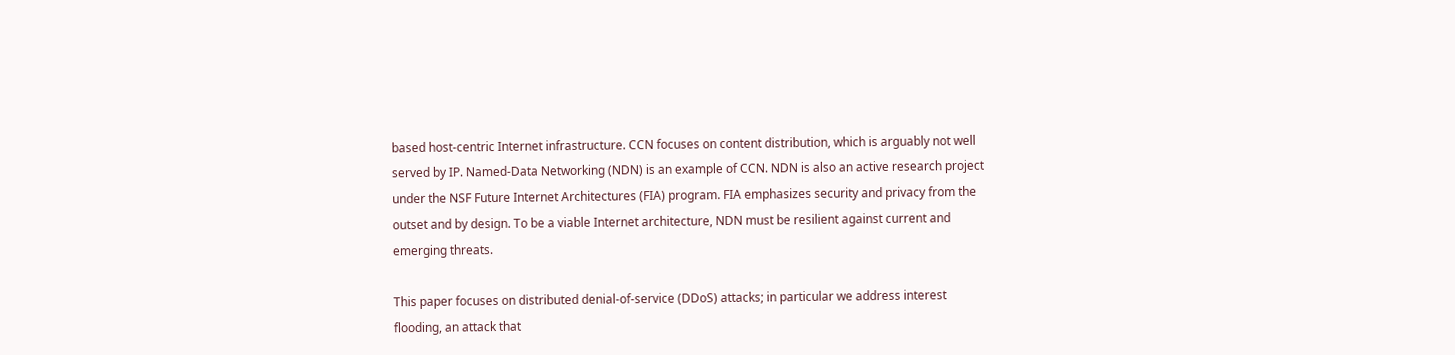based host-centric Internet infrastructure. CCN focuses on content distribution, which is arguably not well served by IP. Named-Data Networking (NDN) is an example of CCN. NDN is also an active research project under the NSF Future Internet Architectures (FIA) program. FIA emphasizes security and privacy from the outset and by design. To be a viable Internet architecture, NDN must be resilient against current and emerging threats.

This paper focuses on distributed denial-of-service (DDoS) attacks; in particular we address interest flooding, an attack that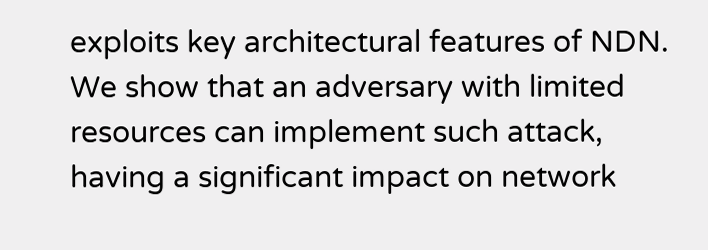exploits key architectural features of NDN. We show that an adversary with limited resources can implement such attack, having a significant impact on network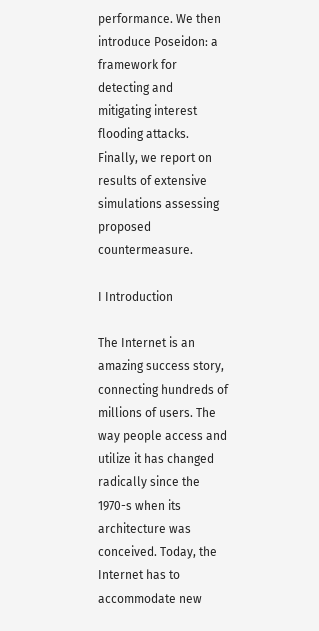performance. We then introduce Poseidon: a framework for detecting and mitigating interest flooding attacks. Finally, we report on results of extensive simulations assessing proposed countermeasure.

I Introduction

The Internet is an amazing success story, connecting hundreds of millions of users. The way people access and utilize it has changed radically since the 1970-s when its architecture was conceived. Today, the Internet has to accommodate new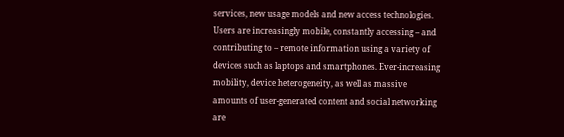services, new usage models and new access technologies. Users are increasingly mobile, constantly accessing – and contributing to – remote information using a variety of devices such as laptops and smartphones. Ever-increasing mobility, device heterogeneity, as well as massive amounts of user-generated content and social networking are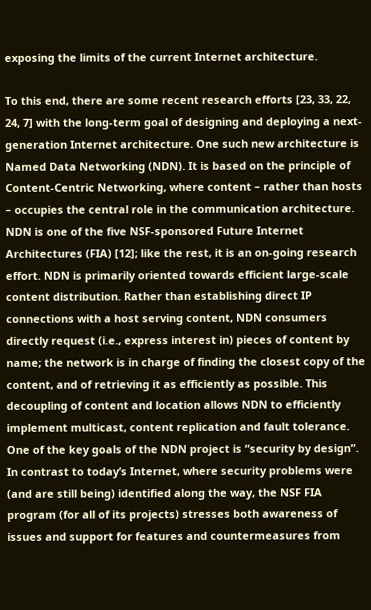exposing the limits of the current Internet architecture.

To this end, there are some recent research efforts [23, 33, 22, 24, 7] with the long-term goal of designing and deploying a next-generation Internet architecture. One such new architecture is Named Data Networking (NDN). It is based on the principle of Content-Centric Networking, where content – rather than hosts – occupies the central role in the communication architecture. NDN is one of the five NSF-sponsored Future Internet Architectures (FIA) [12]; like the rest, it is an on-going research effort. NDN is primarily oriented towards efficient large-scale content distribution. Rather than establishing direct IP connections with a host serving content, NDN consumers directly request (i.e., express interest in) pieces of content by name; the network is in charge of finding the closest copy of the content, and of retrieving it as efficiently as possible. This decoupling of content and location allows NDN to efficiently implement multicast, content replication and fault tolerance. One of the key goals of the NDN project is “security by design”. In contrast to today’s Internet, where security problems were (and are still being) identified along the way, the NSF FIA program (for all of its projects) stresses both awareness of issues and support for features and countermeasures from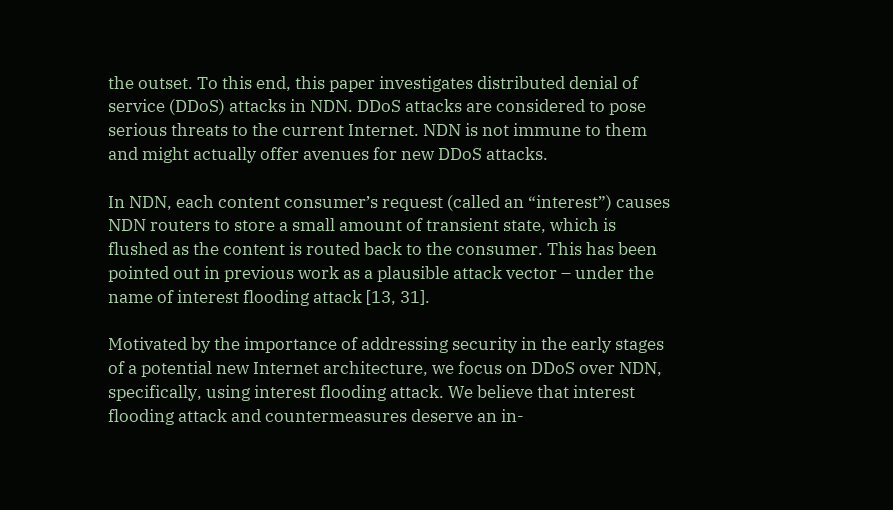the outset. To this end, this paper investigates distributed denial of service (DDoS) attacks in NDN. DDoS attacks are considered to pose serious threats to the current Internet. NDN is not immune to them and might actually offer avenues for new DDoS attacks.

In NDN, each content consumer’s request (called an “interest”) causes NDN routers to store a small amount of transient state, which is flushed as the content is routed back to the consumer. This has been pointed out in previous work as a plausible attack vector – under the name of interest flooding attack [13, 31].

Motivated by the importance of addressing security in the early stages of a potential new Internet architecture, we focus on DDoS over NDN, specifically, using interest flooding attack. We believe that interest flooding attack and countermeasures deserve an in-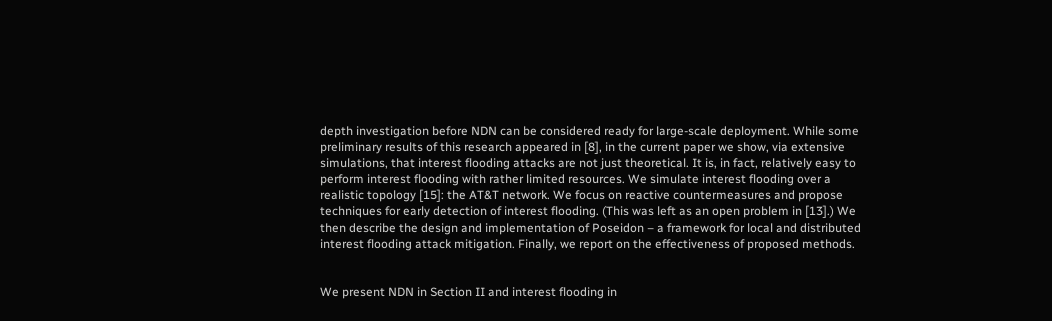depth investigation before NDN can be considered ready for large-scale deployment. While some preliminary results of this research appeared in [8], in the current paper we show, via extensive simulations, that interest flooding attacks are not just theoretical. It is, in fact, relatively easy to perform interest flooding with rather limited resources. We simulate interest flooding over a realistic topology [15]: the AT&T network. We focus on reactive countermeasures and propose techniques for early detection of interest flooding. (This was left as an open problem in [13].) We then describe the design and implementation of Poseidon – a framework for local and distributed interest flooding attack mitigation. Finally, we report on the effectiveness of proposed methods.


We present NDN in Section II and interest flooding in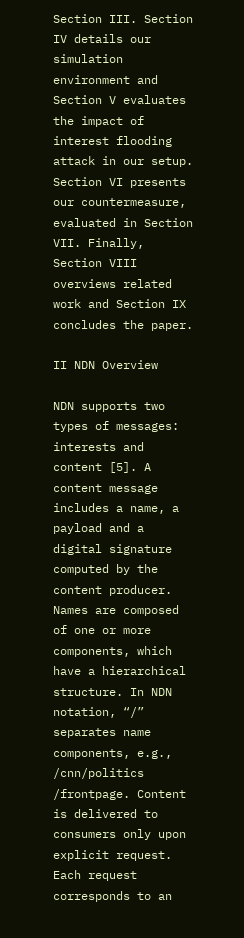Section III. Section IV details our simulation environment and Section V evaluates the impact of interest flooding attack in our setup. Section VI presents our countermeasure, evaluated in Section VII. Finally, Section VIII overviews related work and Section IX concludes the paper.

II NDN Overview

NDN supports two types of messages: interests and content [5]. A content message includes a name, a payload and a digital signature computed by the content producer. Names are composed of one or more components, which have a hierarchical structure. In NDN notation, “/” separates name components, e.g., /cnn/politics /frontpage. Content is delivered to consumers only upon explicit request. Each request corresponds to an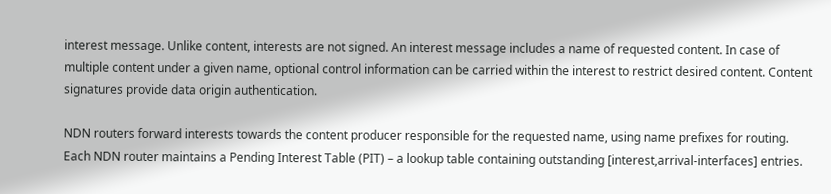interest message. Unlike content, interests are not signed. An interest message includes a name of requested content. In case of multiple content under a given name, optional control information can be carried within the interest to restrict desired content. Content signatures provide data origin authentication.

NDN routers forward interests towards the content producer responsible for the requested name, using name prefixes for routing. Each NDN router maintains a Pending Interest Table (PIT) – a lookup table containing outstanding [interest,arrival-interfaces] entries.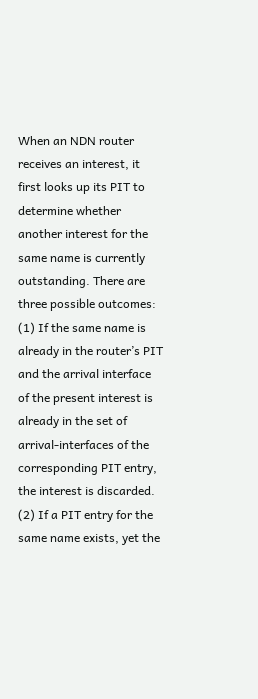When an NDN router receives an interest, it first looks up its PIT to determine whether another interest for the same name is currently outstanding. There are three possible outcomes: (1) If the same name is already in the router’s PIT and the arrival interface of the present interest is already in the set of arrival-interfaces of the corresponding PIT entry, the interest is discarded. (2) If a PIT entry for the same name exists, yet the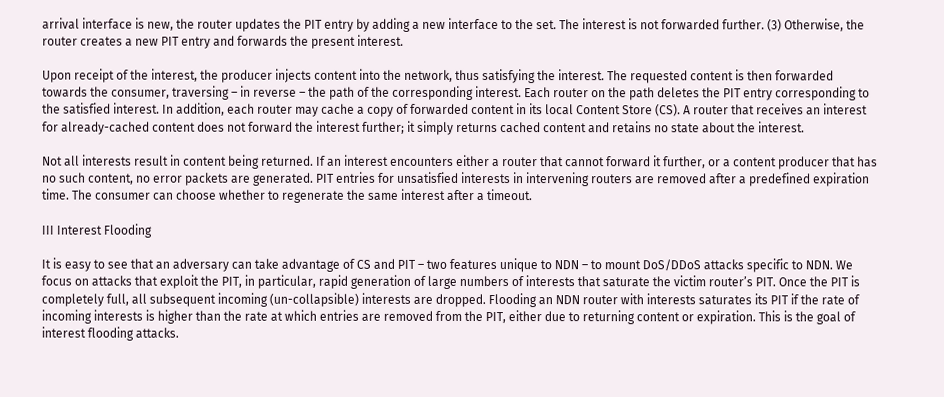arrival interface is new, the router updates the PIT entry by adding a new interface to the set. The interest is not forwarded further. (3) Otherwise, the router creates a new PIT entry and forwards the present interest.

Upon receipt of the interest, the producer injects content into the network, thus satisfying the interest. The requested content is then forwarded towards the consumer, traversing – in reverse – the path of the corresponding interest. Each router on the path deletes the PIT entry corresponding to the satisfied interest. In addition, each router may cache a copy of forwarded content in its local Content Store (CS). A router that receives an interest for already-cached content does not forward the interest further; it simply returns cached content and retains no state about the interest.

Not all interests result in content being returned. If an interest encounters either a router that cannot forward it further, or a content producer that has no such content, no error packets are generated. PIT entries for unsatisfied interests in intervening routers are removed after a predefined expiration time. The consumer can choose whether to regenerate the same interest after a timeout.

III Interest Flooding

It is easy to see that an adversary can take advantage of CS and PIT – two features unique to NDN – to mount DoS/DDoS attacks specific to NDN. We focus on attacks that exploit the PIT, in particular, rapid generation of large numbers of interests that saturate the victim router’s PIT. Once the PIT is completely full, all subsequent incoming (un-collapsible) interests are dropped. Flooding an NDN router with interests saturates its PIT if the rate of incoming interests is higher than the rate at which entries are removed from the PIT, either due to returning content or expiration. This is the goal of interest flooding attacks.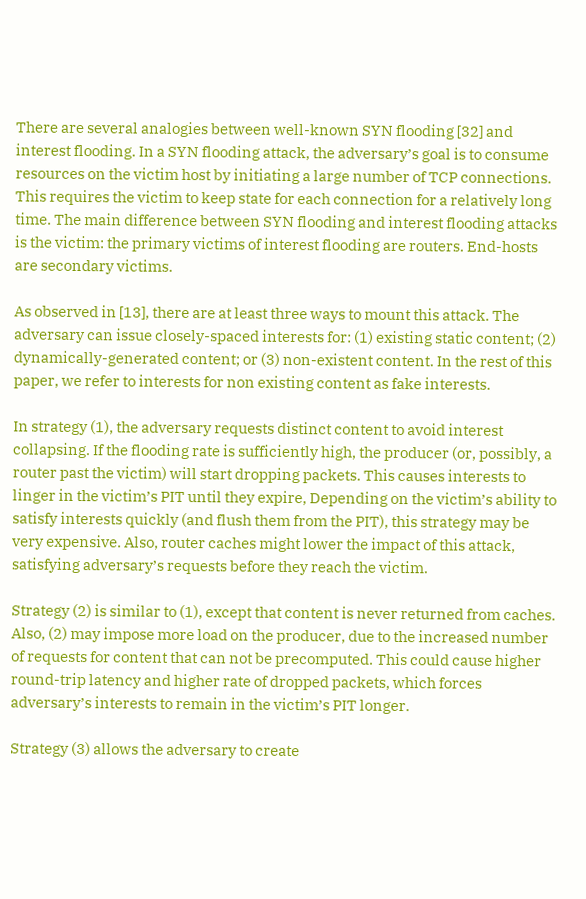There are several analogies between well-known SYN flooding [32] and interest flooding. In a SYN flooding attack, the adversary’s goal is to consume resources on the victim host by initiating a large number of TCP connections. This requires the victim to keep state for each connection for a relatively long time. The main difference between SYN flooding and interest flooding attacks is the victim: the primary victims of interest flooding are routers. End-hosts are secondary victims.

As observed in [13], there are at least three ways to mount this attack. The adversary can issue closely-spaced interests for: (1) existing static content; (2) dynamically-generated content; or (3) non-existent content. In the rest of this paper, we refer to interests for non existing content as fake interests.

In strategy (1), the adversary requests distinct content to avoid interest collapsing. If the flooding rate is sufficiently high, the producer (or, possibly, a router past the victim) will start dropping packets. This causes interests to linger in the victim’s PIT until they expire, Depending on the victim’s ability to satisfy interests quickly (and flush them from the PIT), this strategy may be very expensive. Also, router caches might lower the impact of this attack, satisfying adversary’s requests before they reach the victim.

Strategy (2) is similar to (1), except that content is never returned from caches. Also, (2) may impose more load on the producer, due to the increased number of requests for content that can not be precomputed. This could cause higher round-trip latency and higher rate of dropped packets, which forces adversary’s interests to remain in the victim’s PIT longer.

Strategy (3) allows the adversary to create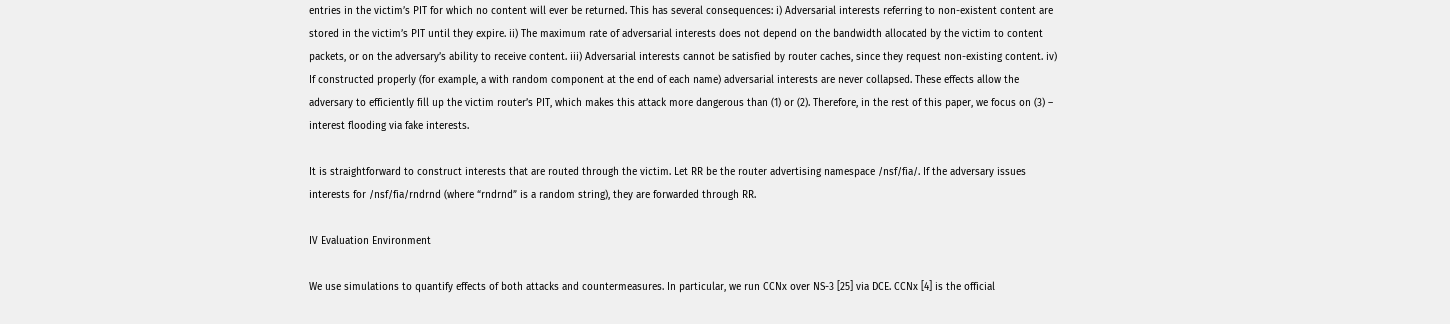entries in the victim’s PIT for which no content will ever be returned. This has several consequences: i) Adversarial interests referring to non-existent content are stored in the victim’s PIT until they expire. ii) The maximum rate of adversarial interests does not depend on the bandwidth allocated by the victim to content packets, or on the adversary’s ability to receive content. iii) Adversarial interests cannot be satisfied by router caches, since they request non-existing content. iv) If constructed properly (for example, a with random component at the end of each name) adversarial interests are never collapsed. These effects allow the adversary to efficiently fill up the victim router’s PIT, which makes this attack more dangerous than (1) or (2). Therefore, in the rest of this paper, we focus on (3) – interest flooding via fake interests.

It is straightforward to construct interests that are routed through the victim. Let RR be the router advertising namespace /nsf/fia/. If the adversary issues interests for /nsf/fia/rndrnd (where “rndrnd” is a random string), they are forwarded through RR.

IV Evaluation Environment

We use simulations to quantify effects of both attacks and countermeasures. In particular, we run CCNx over NS-3 [25] via DCE. CCNx [4] is the official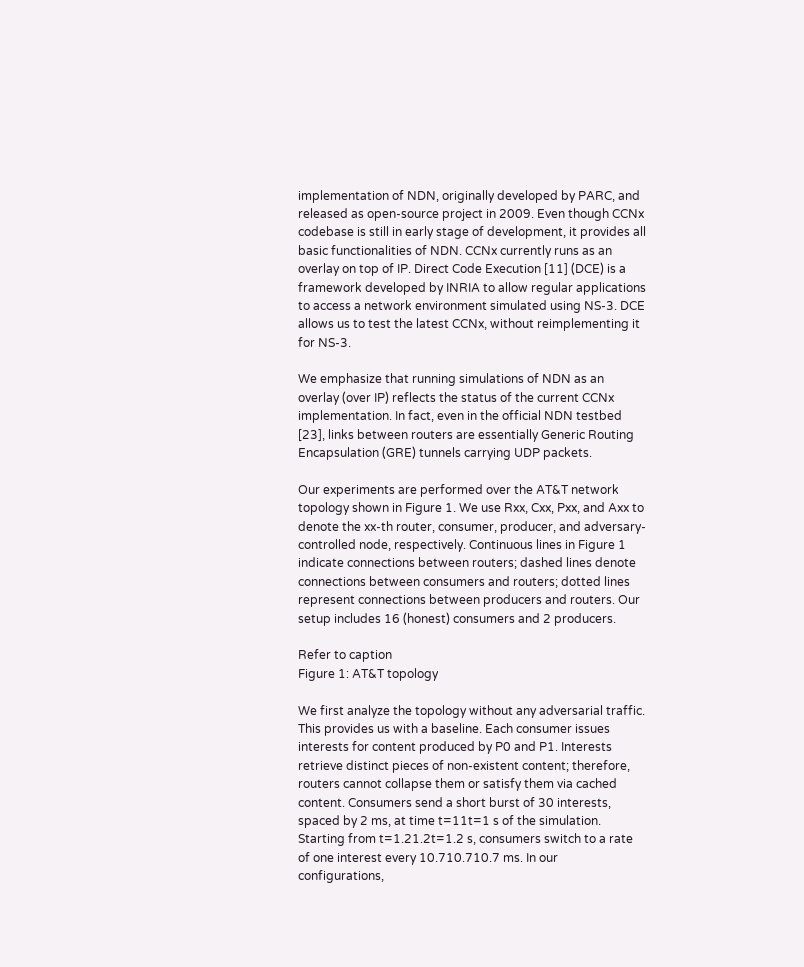implementation of NDN, originally developed by PARC, and released as open-source project in 2009. Even though CCNx codebase is still in early stage of development, it provides all basic functionalities of NDN. CCNx currently runs as an overlay on top of IP. Direct Code Execution [11] (DCE) is a framework developed by INRIA to allow regular applications to access a network environment simulated using NS-3. DCE allows us to test the latest CCNx, without reimplementing it for NS-3.

We emphasize that running simulations of NDN as an overlay (over IP) reflects the status of the current CCNx implementation. In fact, even in the official NDN testbed [23], links between routers are essentially Generic Routing Encapsulation (GRE) tunnels carrying UDP packets.

Our experiments are performed over the AT&T network topology shown in Figure 1. We use Rxx, Cxx, Pxx, and Axx to denote the xx-th router, consumer, producer, and adversary-controlled node, respectively. Continuous lines in Figure 1 indicate connections between routers; dashed lines denote connections between consumers and routers; dotted lines represent connections between producers and routers. Our setup includes 16 (honest) consumers and 2 producers.

Refer to caption
Figure 1: AT&T topology

We first analyze the topology without any adversarial traffic. This provides us with a baseline. Each consumer issues interests for content produced by P0 and P1. Interests retrieve distinct pieces of non-existent content; therefore, routers cannot collapse them or satisfy them via cached content. Consumers send a short burst of 30 interests, spaced by 2 ms, at time t=11t=1 s of the simulation. Starting from t=1.21.2t=1.2 s, consumers switch to a rate of one interest every 10.710.710.7 ms. In our configurations,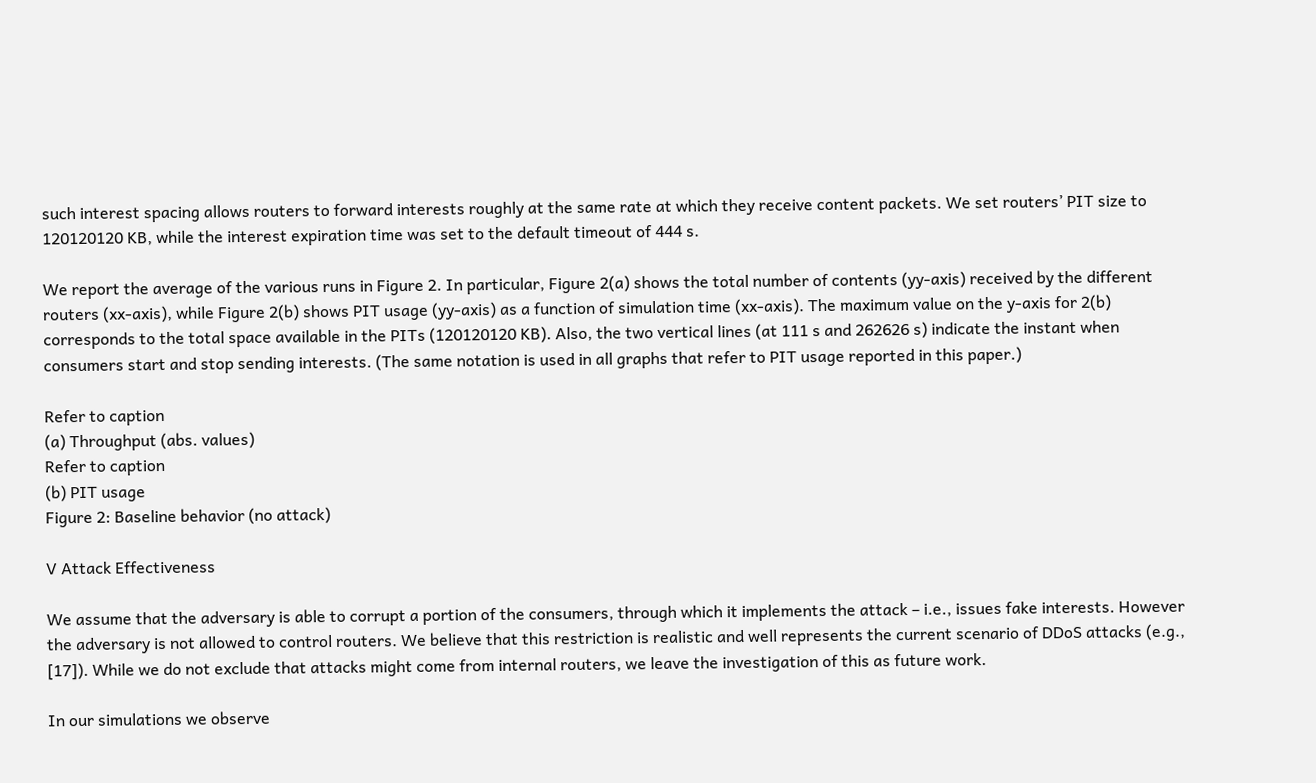such interest spacing allows routers to forward interests roughly at the same rate at which they receive content packets. We set routers’ PIT size to 120120120 KB, while the interest expiration time was set to the default timeout of 444 s.

We report the average of the various runs in Figure 2. In particular, Figure 2(a) shows the total number of contents (yy-axis) received by the different routers (xx-axis), while Figure 2(b) shows PIT usage (yy-axis) as a function of simulation time (xx-axis). The maximum value on the y-axis for 2(b) corresponds to the total space available in the PITs (120120120 KB). Also, the two vertical lines (at 111 s and 262626 s) indicate the instant when consumers start and stop sending interests. (The same notation is used in all graphs that refer to PIT usage reported in this paper.)

Refer to caption
(a) Throughput (abs. values)
Refer to caption
(b) PIT usage
Figure 2: Baseline behavior (no attack)

V Attack Effectiveness

We assume that the adversary is able to corrupt a portion of the consumers, through which it implements the attack – i.e., issues fake interests. However the adversary is not allowed to control routers. We believe that this restriction is realistic and well represents the current scenario of DDoS attacks (e.g., [17]). While we do not exclude that attacks might come from internal routers, we leave the investigation of this as future work.

In our simulations we observe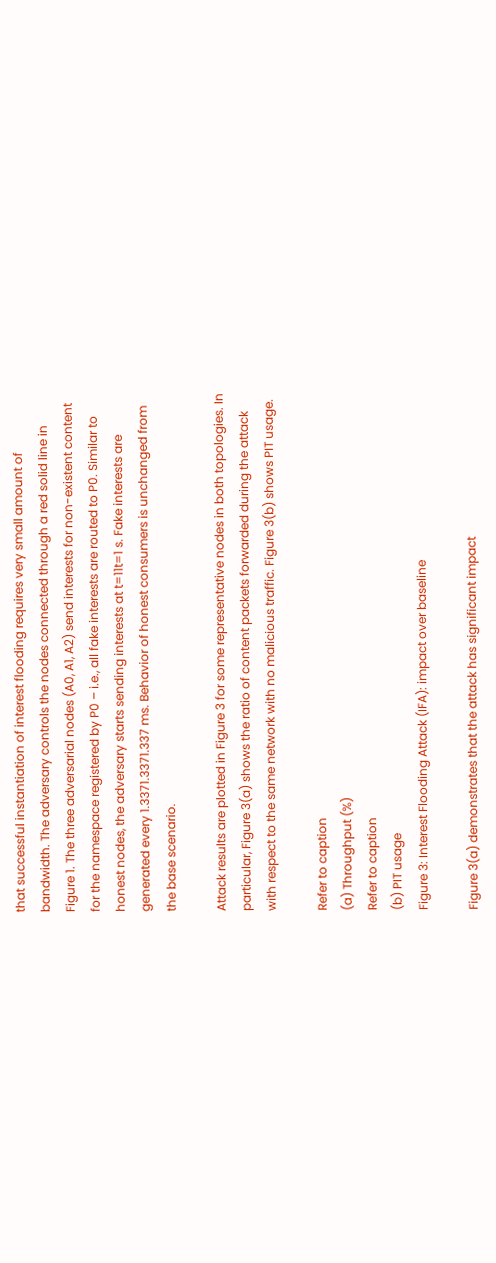that successful instantiation of interest flooding requires very small amount of bandwidth. The adversary controls the nodes connected through a red solid line in Figure 1. The three adversarial nodes (A0, A1, A2) send interests for non-existent content for the namespace registered by P0 – i.e., all fake interests are routed to P0. Similar to honest nodes, the adversary starts sending interests at t=11t=1 s. Fake interests are generated every 1.3371.3371.337 ms. Behavior of honest consumers is unchanged from the base scenario.

Attack results are plotted in Figure 3 for some representative nodes in both topologies. In particular, Figure 3(a) shows the ratio of content packets forwarded during the attack with respect to the same network with no malicious traffic. Figure 3(b) shows PIT usage.

Refer to caption
(a) Throughput (%)
Refer to caption
(b) PIT usage
Figure 3: Interest Flooding Attack (IFA): impact over baseline

Figure 3(a) demonstrates that the attack has significant impact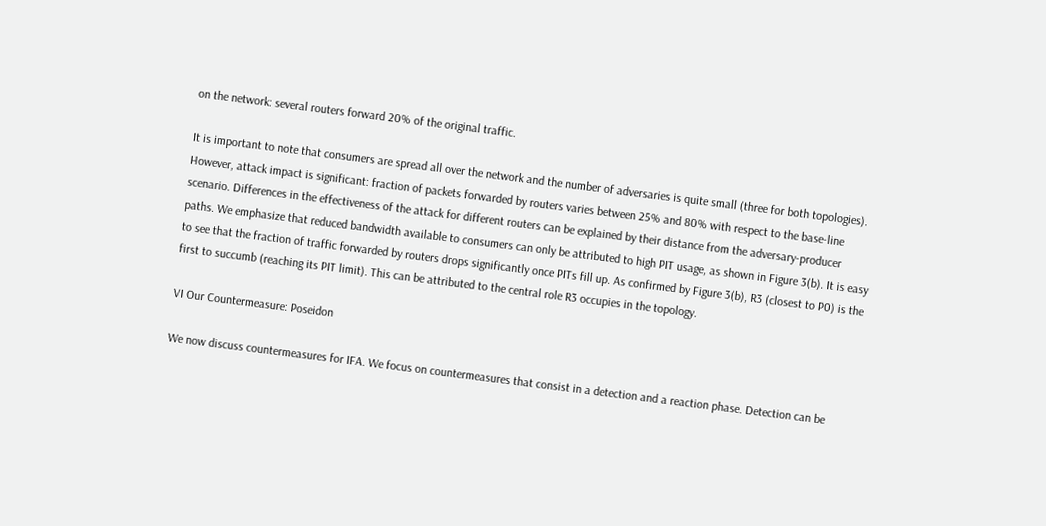on the network: several routers forward 20% of the original traffic.

It is important to note that consumers are spread all over the network and the number of adversaries is quite small (three for both topologies). However, attack impact is significant: fraction of packets forwarded by routers varies between 25% and 80% with respect to the base-line scenario. Differences in the effectiveness of the attack for different routers can be explained by their distance from the adversary-producer paths. We emphasize that reduced bandwidth available to consumers can only be attributed to high PIT usage, as shown in Figure 3(b). It is easy to see that the fraction of traffic forwarded by routers drops significantly once PITs fill up. As confirmed by Figure 3(b), R3 (closest to P0) is the first to succumb (reaching its PIT limit). This can be attributed to the central role R3 occupies in the topology.

VI Our Countermeasure: Poseidon

We now discuss countermeasures for IFA. We focus on countermeasures that consist in a detection and a reaction phase. Detection can be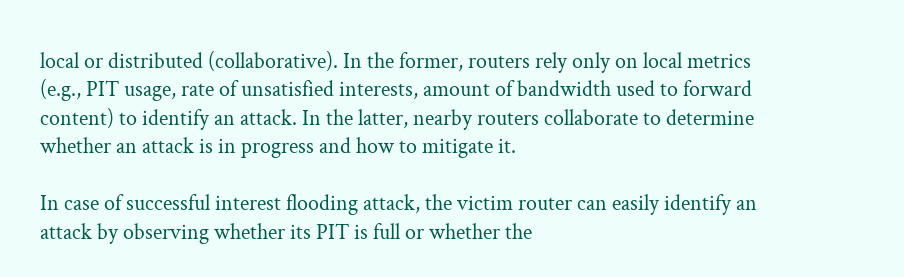local or distributed (collaborative). In the former, routers rely only on local metrics (e.g., PIT usage, rate of unsatisfied interests, amount of bandwidth used to forward content) to identify an attack. In the latter, nearby routers collaborate to determine whether an attack is in progress and how to mitigate it.

In case of successful interest flooding attack, the victim router can easily identify an attack by observing whether its PIT is full or whether the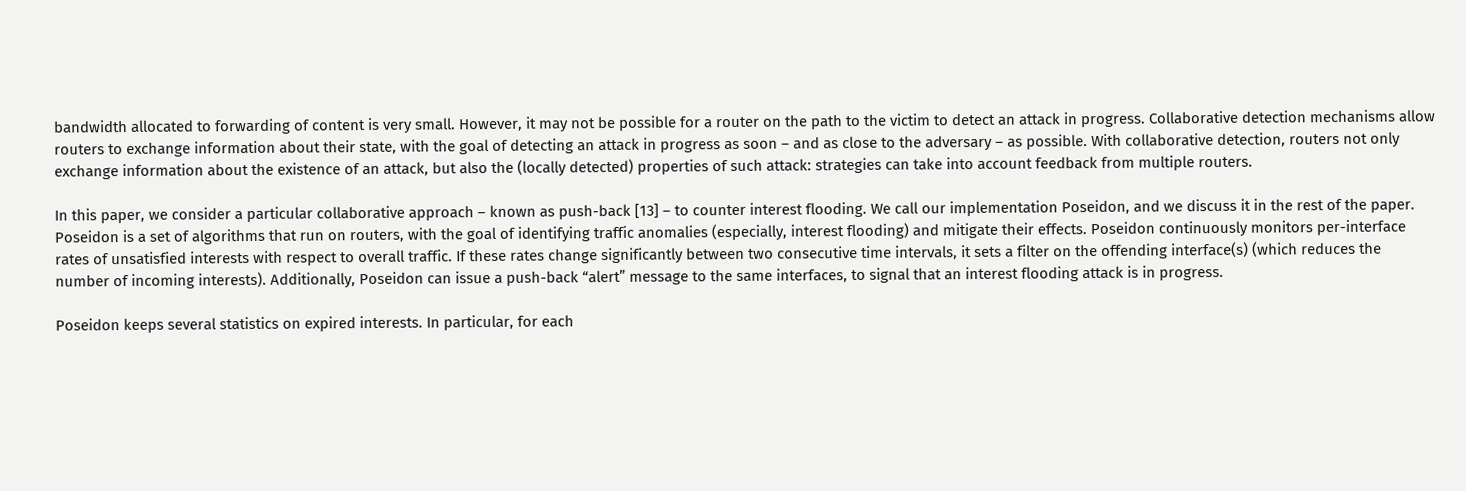bandwidth allocated to forwarding of content is very small. However, it may not be possible for a router on the path to the victim to detect an attack in progress. Collaborative detection mechanisms allow routers to exchange information about their state, with the goal of detecting an attack in progress as soon – and as close to the adversary – as possible. With collaborative detection, routers not only exchange information about the existence of an attack, but also the (locally detected) properties of such attack: strategies can take into account feedback from multiple routers.

In this paper, we consider a particular collaborative approach – known as push-back [13] – to counter interest flooding. We call our implementation Poseidon, and we discuss it in the rest of the paper. Poseidon is a set of algorithms that run on routers, with the goal of identifying traffic anomalies (especially, interest flooding) and mitigate their effects. Poseidon continuously monitors per-interface rates of unsatisfied interests with respect to overall traffic. If these rates change significantly between two consecutive time intervals, it sets a filter on the offending interface(s) (which reduces the number of incoming interests). Additionally, Poseidon can issue a push-back “alert” message to the same interfaces, to signal that an interest flooding attack is in progress.

Poseidon keeps several statistics on expired interests. In particular, for each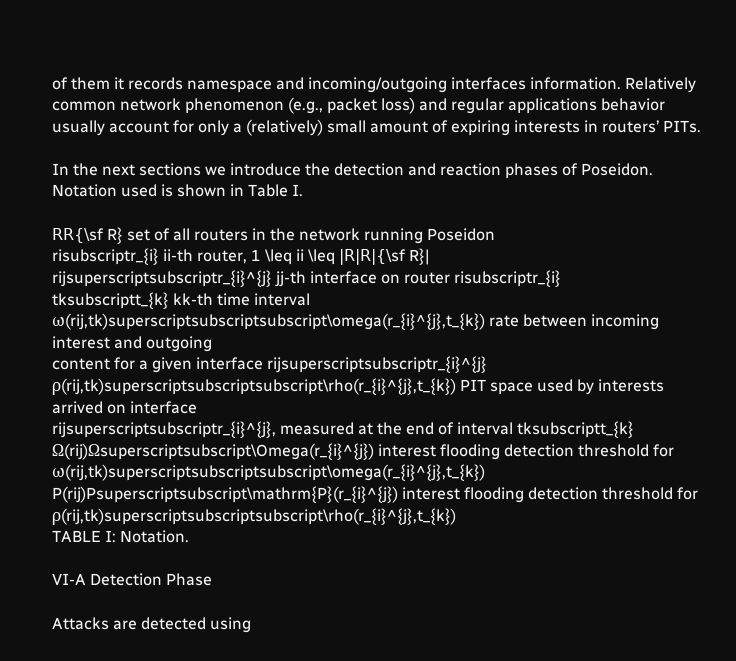of them it records namespace and incoming/outgoing interfaces information. Relatively common network phenomenon (e.g., packet loss) and regular applications behavior usually account for only a (relatively) small amount of expiring interests in routers’ PITs.

In the next sections we introduce the detection and reaction phases of Poseidon. Notation used is shown in Table I.

𝖱𝖱{\sf R} set of all routers in the network running Poseidon
risubscriptr_{i} ii-th router, 1 \leq ii \leq |𝖱|𝖱|{\sf R}|
rijsuperscriptsubscriptr_{i}^{j} jj-th interface on router risubscriptr_{i}
tksubscriptt_{k} kk-th time interval
ω(rij,tk)superscriptsubscriptsubscript\omega(r_{i}^{j},t_{k}) rate between incoming interest and outgoing
content for a given interface rijsuperscriptsubscriptr_{i}^{j}
ρ(rij,tk)superscriptsubscriptsubscript\rho(r_{i}^{j},t_{k}) PIT space used by interests arrived on interface
rijsuperscriptsubscriptr_{i}^{j}, measured at the end of interval tksubscriptt_{k}
Ω(rij)Ωsuperscriptsubscript\Omega(r_{i}^{j}) interest flooding detection threshold for ω(rij,tk)superscriptsubscriptsubscript\omega(r_{i}^{j},t_{k})
P(rij)Psuperscriptsubscript\mathrm{P}(r_{i}^{j}) interest flooding detection threshold for ρ(rij,tk)superscriptsubscriptsubscript\rho(r_{i}^{j},t_{k})
TABLE I: Notation.

VI-A Detection Phase

Attacks are detected using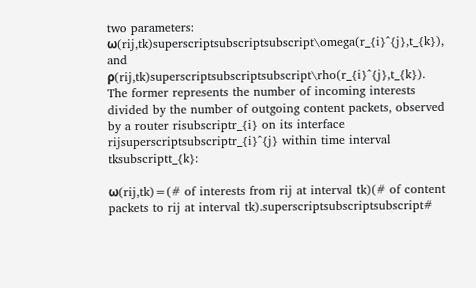two parameters: ω(rij,tk)superscriptsubscriptsubscript\omega(r_{i}^{j},t_{k}), and ρ(rij,tk)superscriptsubscriptsubscript\rho(r_{i}^{j},t_{k}). The former represents the number of incoming interests divided by the number of outgoing content packets, observed by a router risubscriptr_{i} on its interface rijsuperscriptsubscriptr_{i}^{j} within time interval tksubscriptt_{k}:

ω(rij,tk)=(# of interests from rij at interval tk)(# of content packets to rij at interval tk).superscriptsubscriptsubscript#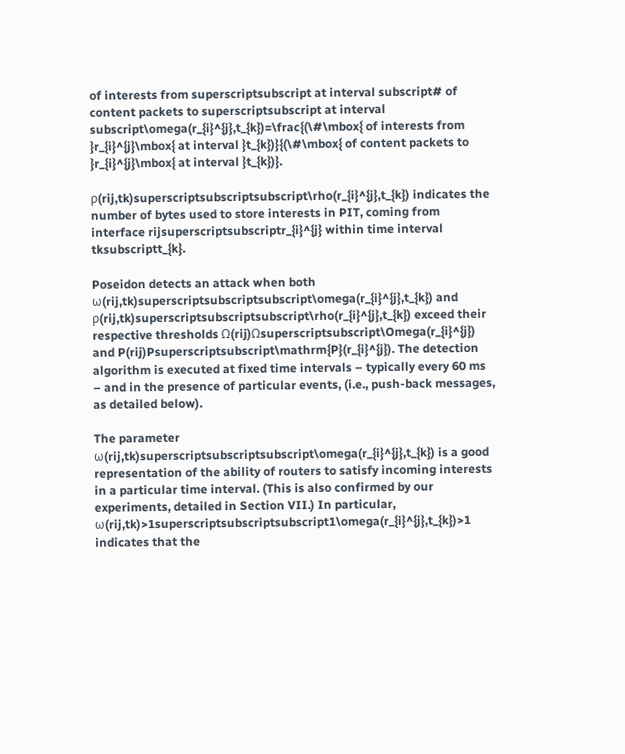of interests from superscriptsubscript at interval subscript# of content packets to superscriptsubscript at interval subscript\omega(r_{i}^{j},t_{k})=\frac{(\#\mbox{ of interests from }r_{i}^{j}\mbox{ at interval }t_{k})}{(\#\mbox{ of content packets to }r_{i}^{j}\mbox{ at interval }t_{k})}.

ρ(rij,tk)superscriptsubscriptsubscript\rho(r_{i}^{j},t_{k}) indicates the number of bytes used to store interests in PIT, coming from interface rijsuperscriptsubscriptr_{i}^{j} within time interval tksubscriptt_{k}.

Poseidon detects an attack when both ω(rij,tk)superscriptsubscriptsubscript\omega(r_{i}^{j},t_{k}) and ρ(rij,tk)superscriptsubscriptsubscript\rho(r_{i}^{j},t_{k}) exceed their respective thresholds Ω(rij)Ωsuperscriptsubscript\Omega(r_{i}^{j}) and P(rij)Psuperscriptsubscript\mathrm{P}(r_{i}^{j}). The detection algorithm is executed at fixed time intervals – typically every 60 ms – and in the presence of particular events, (i.e., push-back messages, as detailed below).

The parameter ω(rij,tk)superscriptsubscriptsubscript\omega(r_{i}^{j},t_{k}) is a good representation of the ability of routers to satisfy incoming interests in a particular time interval. (This is also confirmed by our experiments, detailed in Section VII.) In particular, ω(rij,tk)>1superscriptsubscriptsubscript1\omega(r_{i}^{j},t_{k})>1 indicates that the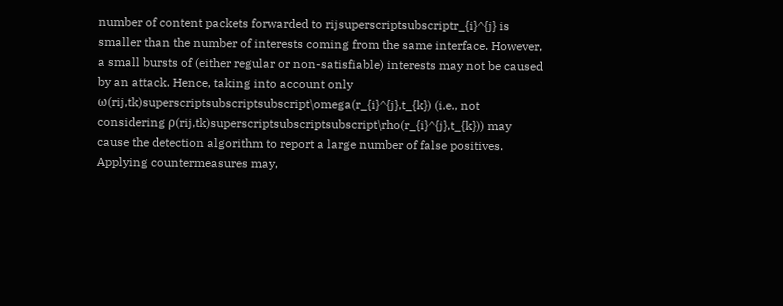number of content packets forwarded to rijsuperscriptsubscriptr_{i}^{j} is smaller than the number of interests coming from the same interface. However, a small bursts of (either regular or non-satisfiable) interests may not be caused by an attack. Hence, taking into account only ω(rij,tk)superscriptsubscriptsubscript\omega(r_{i}^{j},t_{k}) (i.e., not considering ρ(rij,tk)superscriptsubscriptsubscript\rho(r_{i}^{j},t_{k})) may cause the detection algorithm to report a large number of false positives. Applying countermeasures may,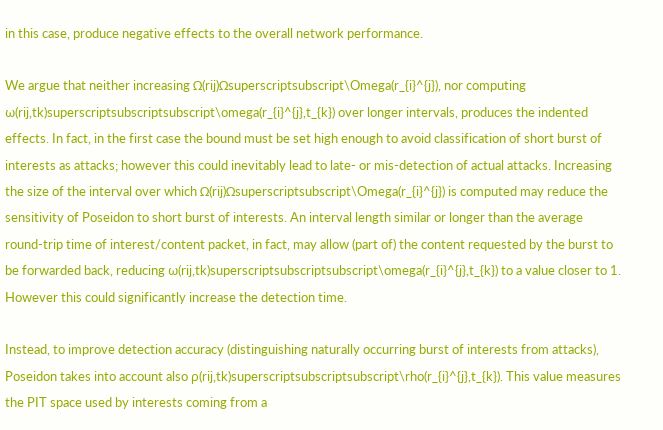in this case, produce negative effects to the overall network performance.

We argue that neither increasing Ω(rij)Ωsuperscriptsubscript\Omega(r_{i}^{j}), nor computing ω(rij,tk)superscriptsubscriptsubscript\omega(r_{i}^{j},t_{k}) over longer intervals, produces the indented effects. In fact, in the first case the bound must be set high enough to avoid classification of short burst of interests as attacks; however this could inevitably lead to late- or mis-detection of actual attacks. Increasing the size of the interval over which Ω(rij)Ωsuperscriptsubscript\Omega(r_{i}^{j}) is computed may reduce the sensitivity of Poseidon to short burst of interests. An interval length similar or longer than the average round-trip time of interest/content packet, in fact, may allow (part of) the content requested by the burst to be forwarded back, reducing ω(rij,tk)superscriptsubscriptsubscript\omega(r_{i}^{j},t_{k}) to a value closer to 1. However this could significantly increase the detection time.

Instead, to improve detection accuracy (distinguishing naturally occurring burst of interests from attacks), Poseidon takes into account also ρ(rij,tk)superscriptsubscriptsubscript\rho(r_{i}^{j},t_{k}). This value measures the PIT space used by interests coming from a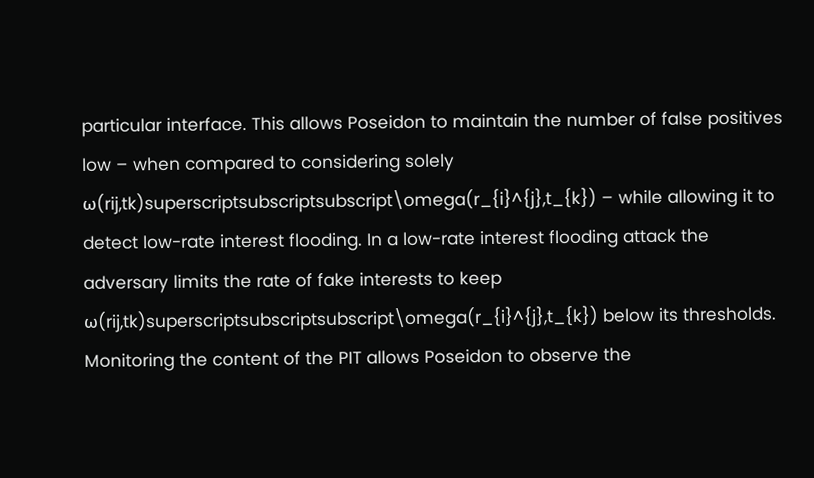particular interface. This allows Poseidon to maintain the number of false positives low – when compared to considering solely ω(rij,tk)superscriptsubscriptsubscript\omega(r_{i}^{j},t_{k}) – while allowing it to detect low-rate interest flooding. In a low-rate interest flooding attack the adversary limits the rate of fake interests to keep ω(rij,tk)superscriptsubscriptsubscript\omega(r_{i}^{j},t_{k}) below its thresholds. Monitoring the content of the PIT allows Poseidon to observe the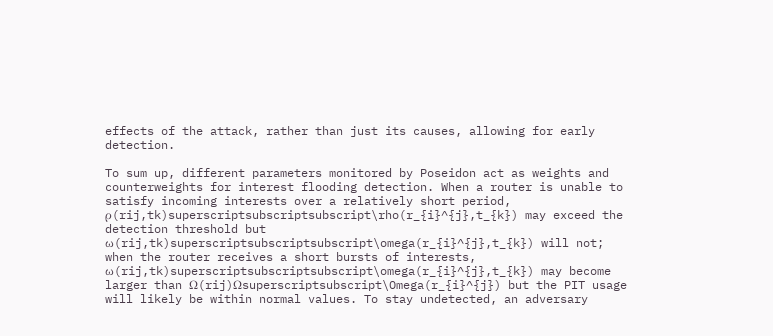effects of the attack, rather than just its causes, allowing for early detection.

To sum up, different parameters monitored by Poseidon act as weights and counterweights for interest flooding detection. When a router is unable to satisfy incoming interests over a relatively short period, ρ(rij,tk)superscriptsubscriptsubscript\rho(r_{i}^{j},t_{k}) may exceed the detection threshold but ω(rij,tk)superscriptsubscriptsubscript\omega(r_{i}^{j},t_{k}) will not; when the router receives a short bursts of interests, ω(rij,tk)superscriptsubscriptsubscript\omega(r_{i}^{j},t_{k}) may become larger than Ω(rij)Ωsuperscriptsubscript\Omega(r_{i}^{j}) but the PIT usage will likely be within normal values. To stay undetected, an adversary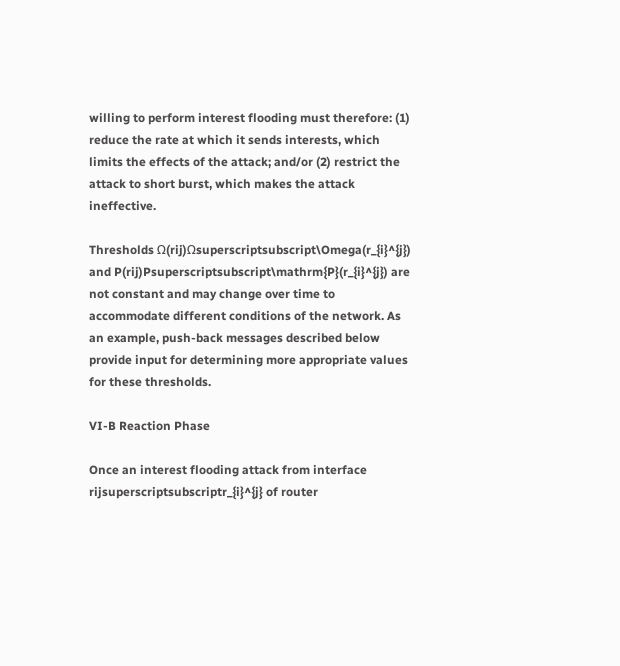willing to perform interest flooding must therefore: (1) reduce the rate at which it sends interests, which limits the effects of the attack; and/or (2) restrict the attack to short burst, which makes the attack ineffective.

Thresholds Ω(rij)Ωsuperscriptsubscript\Omega(r_{i}^{j}) and P(rij)Psuperscriptsubscript\mathrm{P}(r_{i}^{j}) are not constant and may change over time to accommodate different conditions of the network. As an example, push-back messages described below provide input for determining more appropriate values for these thresholds.

VI-B Reaction Phase

Once an interest flooding attack from interface rijsuperscriptsubscriptr_{i}^{j} of router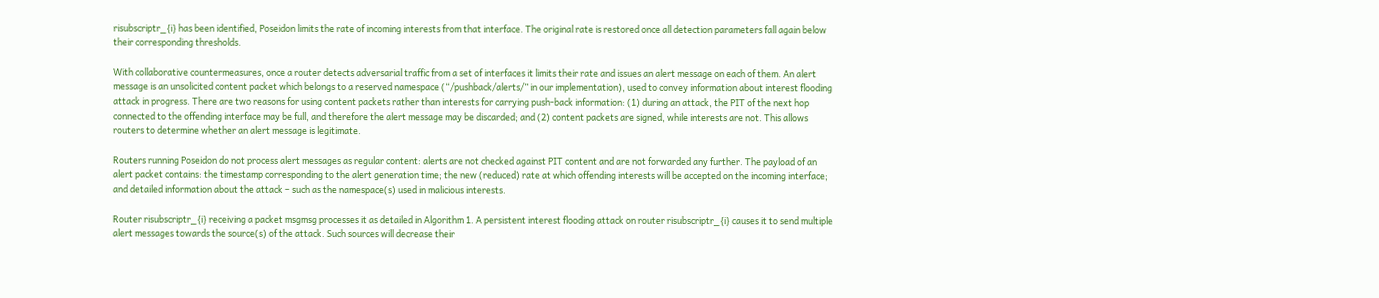risubscriptr_{i} has been identified, Poseidon limits the rate of incoming interests from that interface. The original rate is restored once all detection parameters fall again below their corresponding thresholds.

With collaborative countermeasures, once a router detects adversarial traffic from a set of interfaces it limits their rate and issues an alert message on each of them. An alert message is an unsolicited content packet which belongs to a reserved namespace (“/pushback/alerts/” in our implementation), used to convey information about interest flooding attack in progress. There are two reasons for using content packets rather than interests for carrying push-back information: (1) during an attack, the PIT of the next hop connected to the offending interface may be full, and therefore the alert message may be discarded; and (2) content packets are signed, while interests are not. This allows routers to determine whether an alert message is legitimate.

Routers running Poseidon do not process alert messages as regular content: alerts are not checked against PIT content and are not forwarded any further. The payload of an alert packet contains: the timestamp corresponding to the alert generation time; the new (reduced) rate at which offending interests will be accepted on the incoming interface; and detailed information about the attack – such as the namespace(s) used in malicious interests.

Router risubscriptr_{i} receiving a packet msgmsg processes it as detailed in Algorithm 1. A persistent interest flooding attack on router risubscriptr_{i} causes it to send multiple alert messages towards the source(s) of the attack. Such sources will decrease their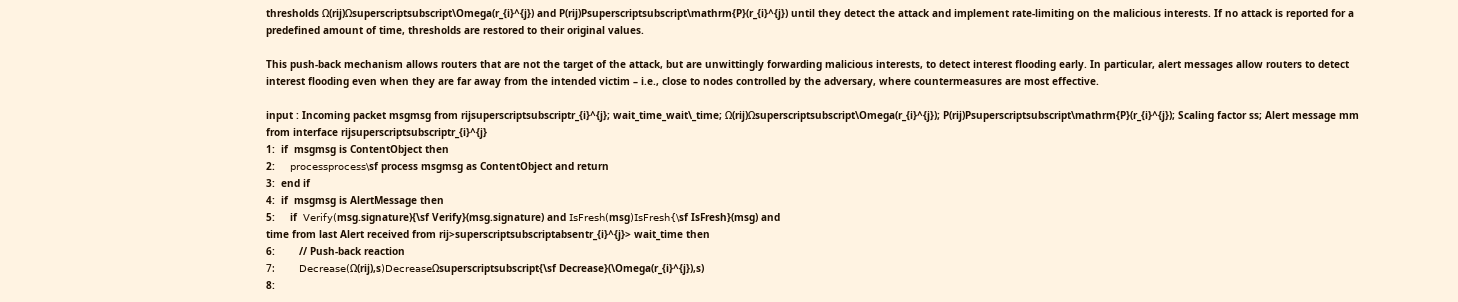thresholds Ω(rij)Ωsuperscriptsubscript\Omega(r_{i}^{j}) and P(rij)Psuperscriptsubscript\mathrm{P}(r_{i}^{j}) until they detect the attack and implement rate-limiting on the malicious interests. If no attack is reported for a predefined amount of time, thresholds are restored to their original values.

This push-back mechanism allows routers that are not the target of the attack, but are unwittingly forwarding malicious interests, to detect interest flooding early. In particular, alert messages allow routers to detect interest flooding even when they are far away from the intended victim – i.e., close to nodes controlled by the adversary, where countermeasures are most effective.

input : Incoming packet msgmsg from rijsuperscriptsubscriptr_{i}^{j}; wait_time_wait\_time; Ω(rij)Ωsuperscriptsubscript\Omega(r_{i}^{j}); P(rij)Psuperscriptsubscript\mathrm{P}(r_{i}^{j}); Scaling factor ss; Alert message mm from interface rijsuperscriptsubscriptr_{i}^{j}
1:  if  msgmsg is ContentObject then
2:     𝗉𝗋𝗈𝖼𝖾𝗌𝗌𝗉𝗋𝗈𝖼𝖾𝗌𝗌\sf process msgmsg as ContentObject and return
3:  end if
4:  if  msgmsg is AlertMessage then
5:     if  𝖵𝖾𝗋𝗂𝖿𝗒(msg.signature){\sf Verify}(msg.signature) and 𝖨𝗌𝖥𝗋𝖾𝗌𝗁(msg)𝖨𝗌𝖥𝗋𝖾𝗌𝗁{\sf IsFresh}(msg) and
time from last Alert received from rij>superscriptsubscriptabsentr_{i}^{j}> wait_time then
6:        // Push-back reaction
7:        𝖣𝖾𝖼𝗋𝖾𝖺𝗌𝖾(Ω(rij),s)𝖣𝖾𝖼𝗋𝖾𝖺𝗌𝖾Ωsuperscriptsubscript{\sf Decrease}(\Omega(r_{i}^{j}),s)
8: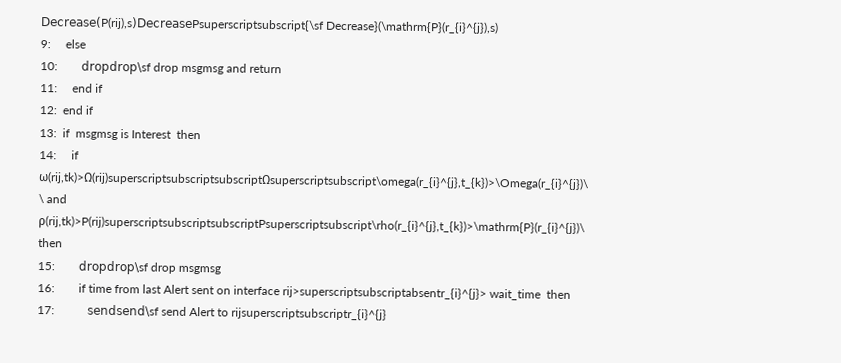𝖣𝖾𝖼𝗋𝖾𝖺𝗌𝖾(P(rij),s)𝖣𝖾𝖼𝗋𝖾𝖺𝗌𝖾Psuperscriptsubscript{\sf Decrease}(\mathrm{P}(r_{i}^{j}),s)
9:     else
10:        𝖽𝗋𝗈𝗉𝖽𝗋𝗈𝗉\sf drop msgmsg and return
11:     end if
12:  end if
13:  if  msgmsg is Interest  then
14:     if ω(rij,tk)>Ω(rij)superscriptsubscriptsubscriptΩsuperscriptsubscript\omega(r_{i}^{j},t_{k})>\Omega(r_{i}^{j})\ \ and ρ(rij,tk)>P(rij)superscriptsubscriptsubscriptPsuperscriptsubscript\rho(r_{i}^{j},t_{k})>\mathrm{P}(r_{i}^{j})\  then
15:        𝖽𝗋𝗈𝗉𝖽𝗋𝗈𝗉\sf drop msgmsg
16:        if time from last Alert sent on interface rij>superscriptsubscriptabsentr_{i}^{j}> wait_time  then
17:           𝗌𝖾𝗇𝖽𝗌𝖾𝗇𝖽\sf send Alert to rijsuperscriptsubscriptr_{i}^{j}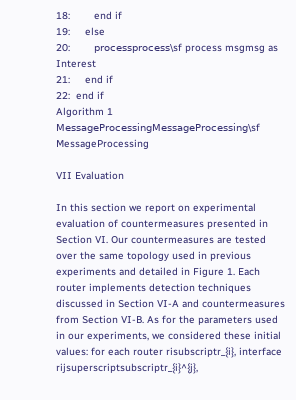18:        end if
19:     else
20:        𝗉𝗋𝗈𝖼𝖾𝗌𝗌𝗉𝗋𝗈𝖼𝖾𝗌𝗌\sf process msgmsg as Interest
21:     end if
22:  end if
Algorithm 1 𝖬𝖾𝗌𝗌𝖺𝗀𝖾𝖯𝗋𝗈𝖼𝖾𝗌𝗌𝗂𝗇𝗀𝖬𝖾𝗌𝗌𝖺𝗀𝖾𝖯𝗋𝗈𝖼𝖾𝗌𝗌𝗂𝗇𝗀\sf MessageProcessing

VII Evaluation

In this section we report on experimental evaluation of countermeasures presented in Section VI. Our countermeasures are tested over the same topology used in previous experiments and detailed in Figure 1. Each router implements detection techniques discussed in Section VI-A and countermeasures from Section VI-B. As for the parameters used in our experiments, we considered these initial values: for each router risubscriptr_{i}, interface rijsuperscriptsubscriptr_{i}^{j},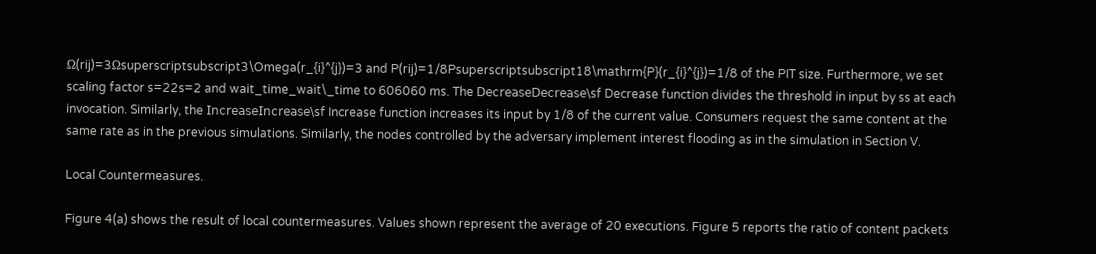Ω(rij)=3Ωsuperscriptsubscript3\Omega(r_{i}^{j})=3 and P(rij)=1/8Psuperscriptsubscript18\mathrm{P}(r_{i}^{j})=1/8 of the PIT size. Furthermore, we set scaling factor s=22s=2 and wait_time_wait\_time to 606060 ms. The 𝖣𝖾𝖼𝗋𝖾𝖺𝗌𝖾𝖣𝖾𝖼𝗋𝖾𝖺𝗌𝖾\sf Decrease function divides the threshold in input by ss at each invocation. Similarly, the 𝖨𝗇𝖼𝗋𝖾𝖺𝗌𝖾𝖨𝗇𝖼𝗋𝖾𝖺𝗌𝖾\sf Increase function increases its input by 1/8 of the current value. Consumers request the same content at the same rate as in the previous simulations. Similarly, the nodes controlled by the adversary implement interest flooding as in the simulation in Section V.

Local Countermeasures.

Figure 4(a) shows the result of local countermeasures. Values shown represent the average of 20 executions. Figure 5 reports the ratio of content packets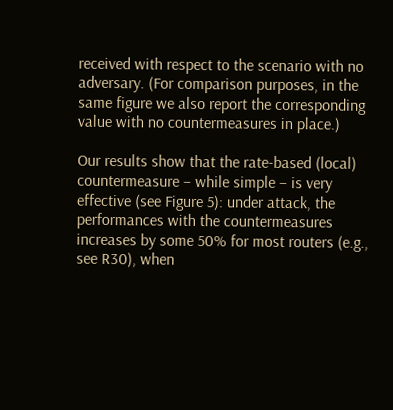received with respect to the scenario with no adversary. (For comparison purposes, in the same figure we also report the corresponding value with no countermeasures in place.)

Our results show that the rate-based (local) countermeasure – while simple – is very effective (see Figure 5): under attack, the performances with the countermeasures increases by some 50% for most routers (e.g., see R30), when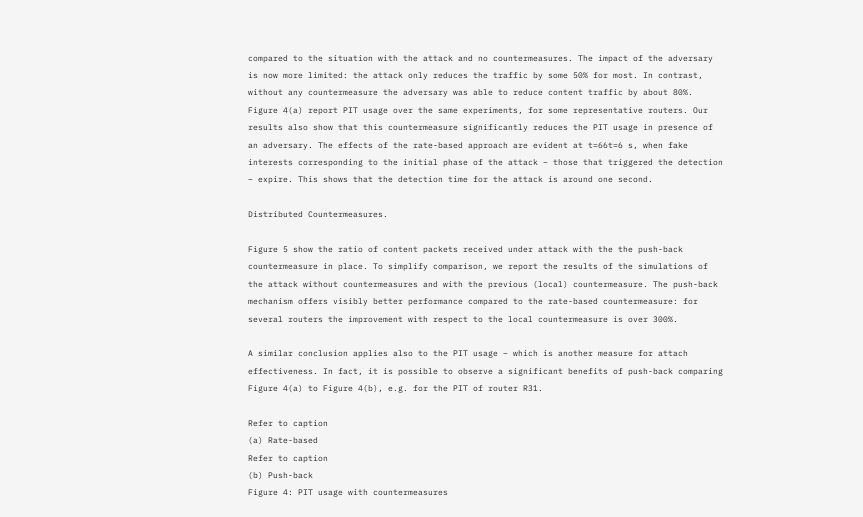compared to the situation with the attack and no countermeasures. The impact of the adversary is now more limited: the attack only reduces the traffic by some 50% for most. In contrast, without any countermeasure the adversary was able to reduce content traffic by about 80%. Figure 4(a) report PIT usage over the same experiments, for some representative routers. Our results also show that this countermeasure significantly reduces the PIT usage in presence of an adversary. The effects of the rate-based approach are evident at t=66t=6 s, when fake interests corresponding to the initial phase of the attack – those that triggered the detection – expire. This shows that the detection time for the attack is around one second.

Distributed Countermeasures.

Figure 5 show the ratio of content packets received under attack with the the push-back countermeasure in place. To simplify comparison, we report the results of the simulations of the attack without countermeasures and with the previous (local) countermeasure. The push-back mechanism offers visibly better performance compared to the rate-based countermeasure: for several routers the improvement with respect to the local countermeasure is over 300%.

A similar conclusion applies also to the PIT usage – which is another measure for attach effectiveness. In fact, it is possible to observe a significant benefits of push-back comparing Figure 4(a) to Figure 4(b), e.g. for the PIT of router R31.

Refer to caption
(a) Rate-based
Refer to caption
(b) Push-back
Figure 4: PIT usage with countermeasures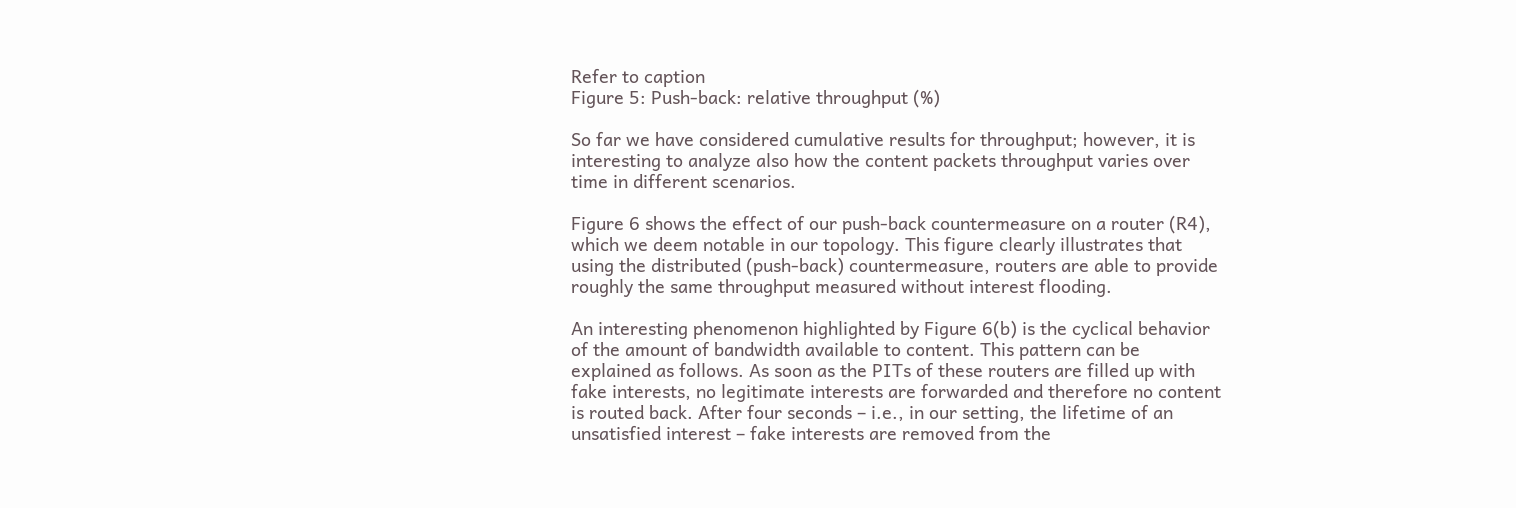Refer to caption
Figure 5: Push-back: relative throughput (%)

So far we have considered cumulative results for throughput; however, it is interesting to analyze also how the content packets throughput varies over time in different scenarios.

Figure 6 shows the effect of our push-back countermeasure on a router (R4), which we deem notable in our topology. This figure clearly illustrates that using the distributed (push-back) countermeasure, routers are able to provide roughly the same throughput measured without interest flooding.

An interesting phenomenon highlighted by Figure 6(b) is the cyclical behavior of the amount of bandwidth available to content. This pattern can be explained as follows. As soon as the PITs of these routers are filled up with fake interests, no legitimate interests are forwarded and therefore no content is routed back. After four seconds – i.e., in our setting, the lifetime of an unsatisfied interest – fake interests are removed from the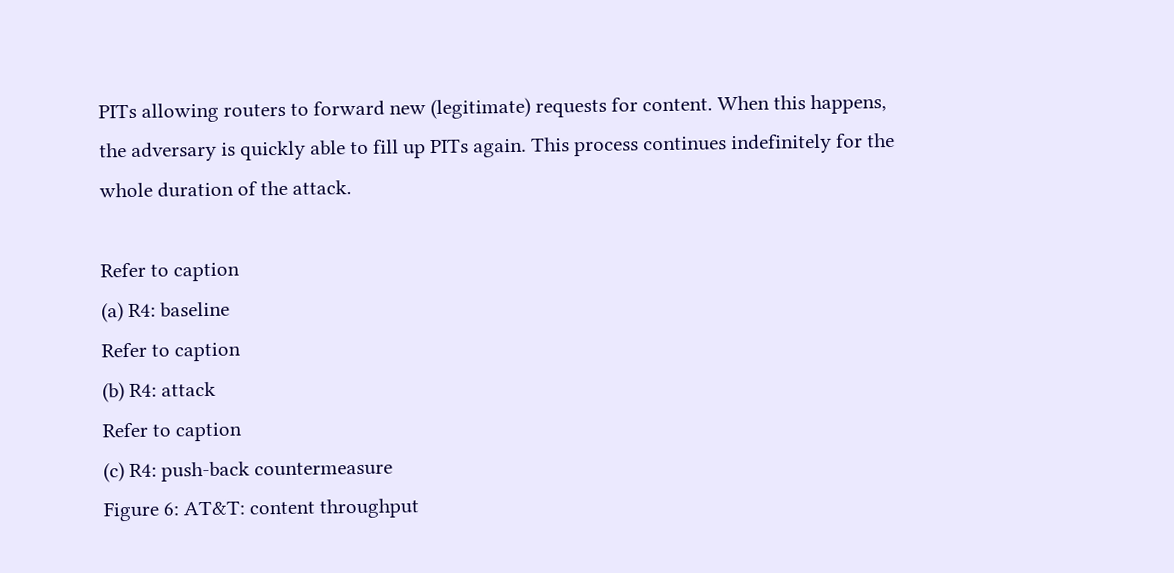PITs allowing routers to forward new (legitimate) requests for content. When this happens, the adversary is quickly able to fill up PITs again. This process continues indefinitely for the whole duration of the attack.

Refer to caption
(a) R4: baseline
Refer to caption
(b) R4: attack
Refer to caption
(c) R4: push-back countermeasure
Figure 6: AT&T: content throughput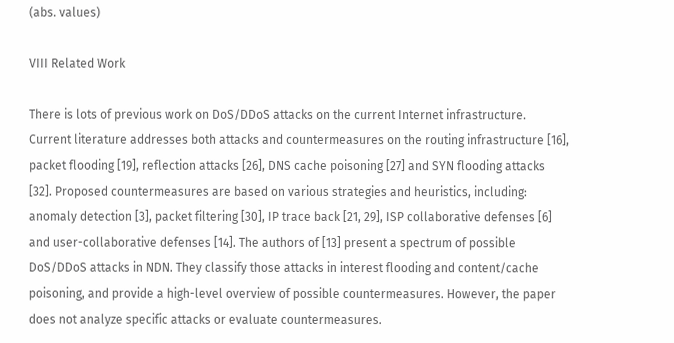(abs. values)

VIII Related Work

There is lots of previous work on DoS/DDoS attacks on the current Internet infrastructure. Current literature addresses both attacks and countermeasures on the routing infrastructure [16], packet flooding [19], reflection attacks [26], DNS cache poisoning [27] and SYN flooding attacks [32]. Proposed countermeasures are based on various strategies and heuristics, including: anomaly detection [3], packet filtering [30], IP trace back [21, 29], ISP collaborative defenses [6] and user-collaborative defenses [14]. The authors of [13] present a spectrum of possible DoS/DDoS attacks in NDN. They classify those attacks in interest flooding and content/cache poisoning, and provide a high-level overview of possible countermeasures. However, the paper does not analyze specific attacks or evaluate countermeasures.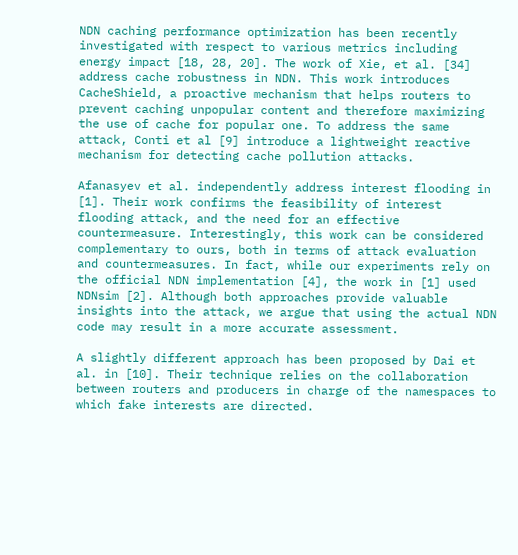NDN caching performance optimization has been recently investigated with respect to various metrics including energy impact [18, 28, 20]. The work of Xie, et al. [34] address cache robustness in NDN. This work introduces CacheShield, a proactive mechanism that helps routers to prevent caching unpopular content and therefore maximizing the use of cache for popular one. To address the same attack, Conti et al [9] introduce a lightweight reactive mechanism for detecting cache pollution attacks.

Afanasyev et al. independently address interest flooding in [1]. Their work confirms the feasibility of interest flooding attack, and the need for an effective countermeasure. Interestingly, this work can be considered complementary to ours, both in terms of attack evaluation and countermeasures. In fact, while our experiments rely on the official NDN implementation [4], the work in [1] used NDNsim [2]. Although both approaches provide valuable insights into the attack, we argue that using the actual NDN code may result in a more accurate assessment.

A slightly different approach has been proposed by Dai et al. in [10]. Their technique relies on the collaboration between routers and producers in charge of the namespaces to which fake interests are directed.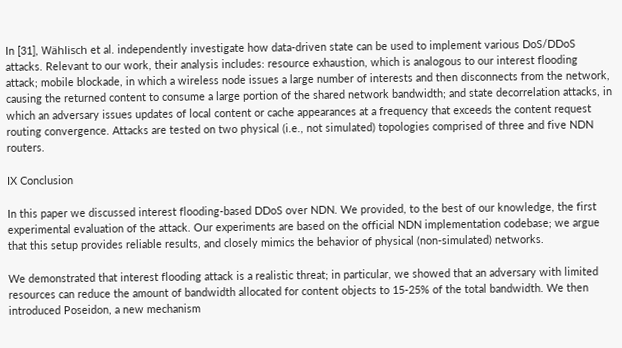In [31], Wählisch et al. independently investigate how data-driven state can be used to implement various DoS/DDoS attacks. Relevant to our work, their analysis includes: resource exhaustion, which is analogous to our interest flooding attack; mobile blockade, in which a wireless node issues a large number of interests and then disconnects from the network, causing the returned content to consume a large portion of the shared network bandwidth; and state decorrelation attacks, in which an adversary issues updates of local content or cache appearances at a frequency that exceeds the content request routing convergence. Attacks are tested on two physical (i.e., not simulated) topologies comprised of three and five NDN routers.

IX Conclusion

In this paper we discussed interest flooding-based DDoS over NDN. We provided, to the best of our knowledge, the first experimental evaluation of the attack. Our experiments are based on the official NDN implementation codebase; we argue that this setup provides reliable results, and closely mimics the behavior of physical (non-simulated) networks.

We demonstrated that interest flooding attack is a realistic threat; in particular, we showed that an adversary with limited resources can reduce the amount of bandwidth allocated for content objects to 15-25% of the total bandwidth. We then introduced Poseidon, a new mechanism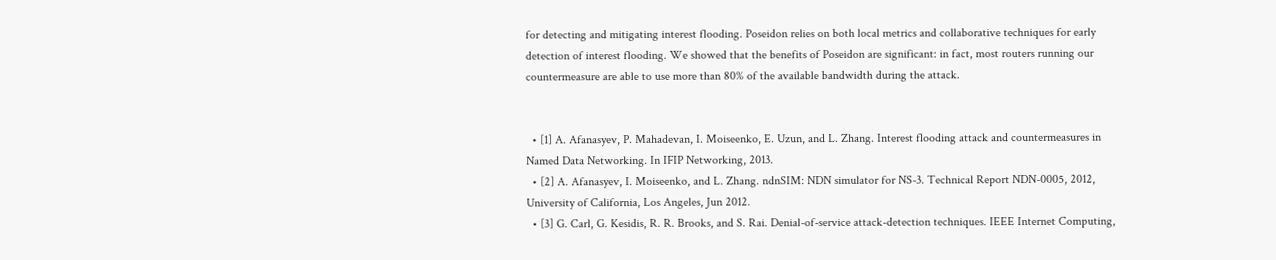for detecting and mitigating interest flooding. Poseidon relies on both local metrics and collaborative techniques for early detection of interest flooding. We showed that the benefits of Poseidon are significant: in fact, most routers running our countermeasure are able to use more than 80% of the available bandwidth during the attack.


  • [1] A. Afanasyev, P. Mahadevan, I. Moiseenko, E. Uzun, and L. Zhang. Interest flooding attack and countermeasures in Named Data Networking. In IFIP Networking, 2013.
  • [2] A. Afanasyev, I. Moiseenko, and L. Zhang. ndnSIM: NDN simulator for NS-3. Technical Report NDN-0005, 2012, University of California, Los Angeles, Jun 2012.
  • [3] G. Carl, G. Kesidis, R. R. Brooks, and S. Rai. Denial-of-service attack-detection techniques. IEEE Internet Computing,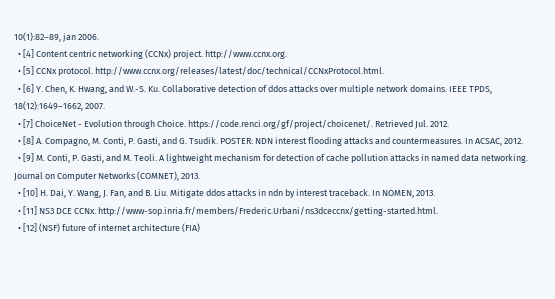10(1):82–89, jan 2006.
  • [4] Content centric networking (CCNx) project. http://www.ccnx.org.
  • [5] CCNx protocol. http://www.ccnx.org/releases/latest/doc/technical/CCNxProtocol.html.
  • [6] Y. Chen, K. Hwang, and W.-S. Ku. Collaborative detection of ddos attacks over multiple network domains. IEEE TPDS, 18(12):1649–1662, 2007.
  • [7] ChoiceNet - Evolution through Choice. https://code.renci.org/gf/project/choicenet/. Retrieved Jul. 2012.
  • [8] A. Compagno, M. Conti, P. Gasti, and G. Tsudik. POSTER: NDN interest flooding attacks and countermeasures. In ACSAC, 2012.
  • [9] M. Conti, P. Gasti, and M. Teoli. A lightweight mechanism for detection of cache pollution attacks in named data networking. Journal on Computer Networks (COMNET), 2013.
  • [10] H. Dai, Y. Wang, J. Fan, and B. Liu. Mitigate ddos attacks in ndn by interest traceback. In NOMEN, 2013.
  • [11] NS3 DCE CCNx. http://www-sop.inria.fr/members/Frederic.Urbani/ns3dceccnx/getting-started.html.
  • [12] (NSF) future of internet architecture (FIA)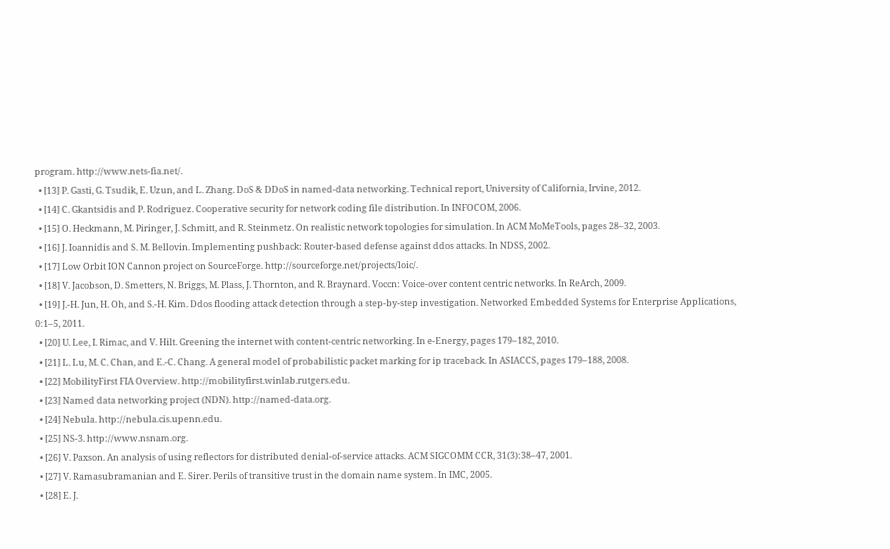program. http://www.nets-fia.net/.
  • [13] P. Gasti, G. Tsudik, E. Uzun, and L. Zhang. DoS & DDoS in named-data networking. Technical report, University of California, Irvine, 2012.
  • [14] C. Gkantsidis and P. Rodriguez. Cooperative security for network coding file distribution. In INFOCOM, 2006.
  • [15] O. Heckmann, M. Piringer, J. Schmitt, and R. Steinmetz. On realistic network topologies for simulation. In ACM MoMeTools, pages 28–32, 2003.
  • [16] J. Ioannidis and S. M. Bellovin. Implementing pushback: Router-based defense against ddos attacks. In NDSS, 2002.
  • [17] Low Orbit ION Cannon project on SourceForge. http://sourceforge.net/projects/loic/.
  • [18] V. Jacobson, D. Smetters, N. Briggs, M. Plass, J. Thornton, and R. Braynard. Voccn: Voice-over content centric networks. In ReArch, 2009.
  • [19] J.-H. Jun, H. Oh, and S.-H. Kim. Ddos flooding attack detection through a step-by-step investigation. Networked Embedded Systems for Enterprise Applications, 0:1–5, 2011.
  • [20] U. Lee, I. Rimac, and V. Hilt. Greening the internet with content-centric networking. In e-Energy, pages 179–182, 2010.
  • [21] L. Lu, M. C. Chan, and E.-C. Chang. A general model of probabilistic packet marking for ip traceback. In ASIACCS, pages 179–188, 2008.
  • [22] MobilityFirst FIA Overview. http://mobilityfirst.winlab.rutgers.edu.
  • [23] Named data networking project (NDN). http://named-data.org.
  • [24] Nebula. http://nebula.cis.upenn.edu.
  • [25] NS-3. http://www.nsnam.org.
  • [26] V. Paxson. An analysis of using reflectors for distributed denial-of-service attacks. ACM SIGCOMM CCR, 31(3):38–47, 2001.
  • [27] V. Ramasubramanian and E. Sirer. Perils of transitive trust in the domain name system. In IMC, 2005.
  • [28] E. J.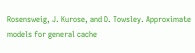Rosensweig, J. Kurose, and D. Towsley. Approximate models for general cache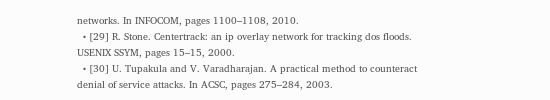networks. In INFOCOM, pages 1100–1108, 2010.
  • [29] R. Stone. Centertrack: an ip overlay network for tracking dos floods. USENIX SSYM, pages 15–15, 2000.
  • [30] U. Tupakula and V. Varadharajan. A practical method to counteract denial of service attacks. In ACSC, pages 275–284, 2003.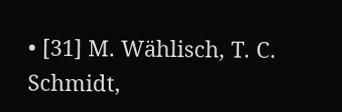• [31] M. Wählisch, T. C. Schmidt,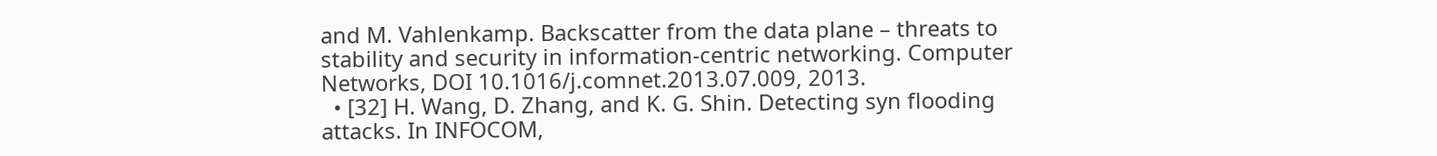and M. Vahlenkamp. Backscatter from the data plane – threats to stability and security in information-centric networking. Computer Networks, DOI 10.1016/j.comnet.2013.07.009, 2013.
  • [32] H. Wang, D. Zhang, and K. G. Shin. Detecting syn flooding attacks. In INFOCOM,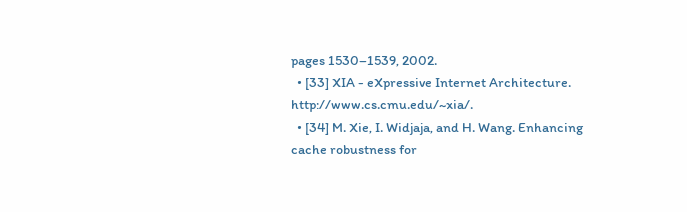pages 1530–1539, 2002.
  • [33] XIA - eXpressive Internet Architecture. http://www.cs.cmu.edu/~xia/.
  • [34] M. Xie, I. Widjaja, and H. Wang. Enhancing cache robustness for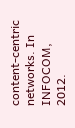content-centric networks. In INFOCOM, 2012.